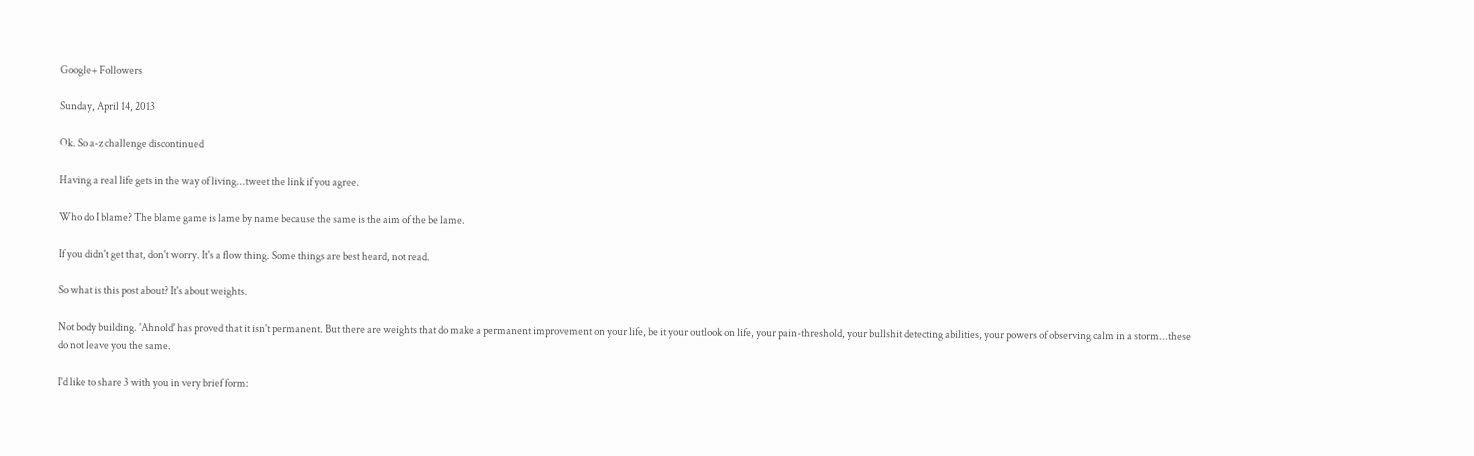Google+ Followers

Sunday, April 14, 2013

Ok. So a-z challenge discontinued

Having a real life gets in the way of living...tweet the link if you agree.

Who do I blame? The blame game is lame by name because the same is the aim of the be lame.

If you didn't get that, don't worry. It's a flow thing. Some things are best heard, not read.

So what is this post about? It's about weights.

Not body building. 'Ahnold' has proved that it isn't permanent. But there are weights that do make a permanent improvement on your life, be it your outlook on life, your pain-threshold, your bullshit detecting abilities, your powers of observing calm in a storm...these do not leave you the same.

I'd like to share 3 with you in very brief form: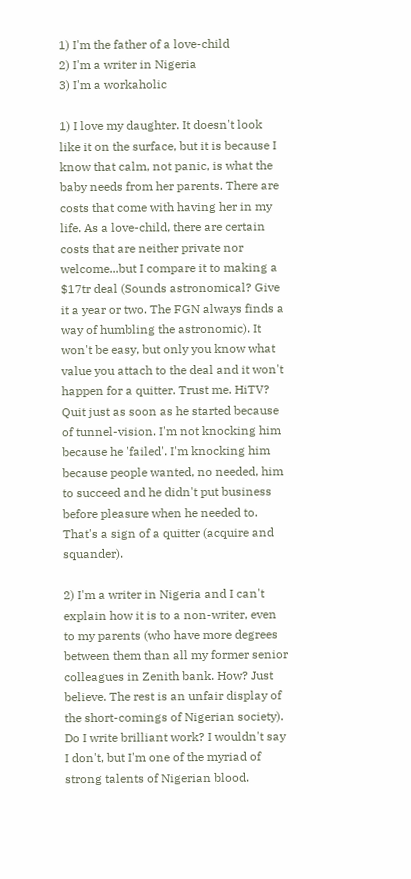1) I'm the father of a love-child
2) I'm a writer in Nigeria
3) I'm a workaholic

1) I love my daughter. It doesn't look like it on the surface, but it is because I know that calm, not panic, is what the baby needs from her parents. There are costs that come with having her in my life. As a love-child, there are certain costs that are neither private nor welcome...but I compare it to making a $17tr deal (Sounds astronomical? Give it a year or two. The FGN always finds a way of humbling the astronomic). It won't be easy, but only you know what value you attach to the deal and it won't happen for a quitter. Trust me. HiTV? Quit just as soon as he started because of tunnel-vision. I'm not knocking him because he 'failed'. I'm knocking him because people wanted, no needed, him to succeed and he didn't put business before pleasure when he needed to. That's a sign of a quitter (acquire and squander).

2) I'm a writer in Nigeria and I can't explain how it is to a non-writer, even to my parents (who have more degrees between them than all my former senior colleagues in Zenith bank. How? Just believe. The rest is an unfair display of the short-comings of Nigerian society). Do I write brilliant work? I wouldn't say I don't, but I'm one of the myriad of strong talents of Nigerian blood.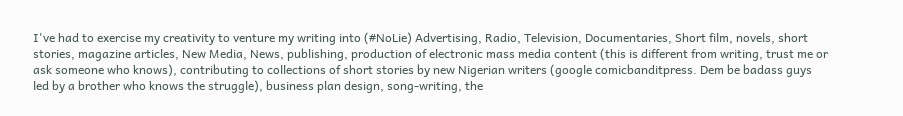I've had to exercise my creativity to venture my writing into (#NoLie) Advertising, Radio, Television, Documentaries, Short film, novels, short stories, magazine articles, New Media, News, publishing, production of electronic mass media content (this is different from writing, trust me or ask someone who knows), contributing to collections of short stories by new Nigerian writers (google comicbanditpress. Dem be badass guys led by a brother who knows the struggle), business plan design, song-writing, the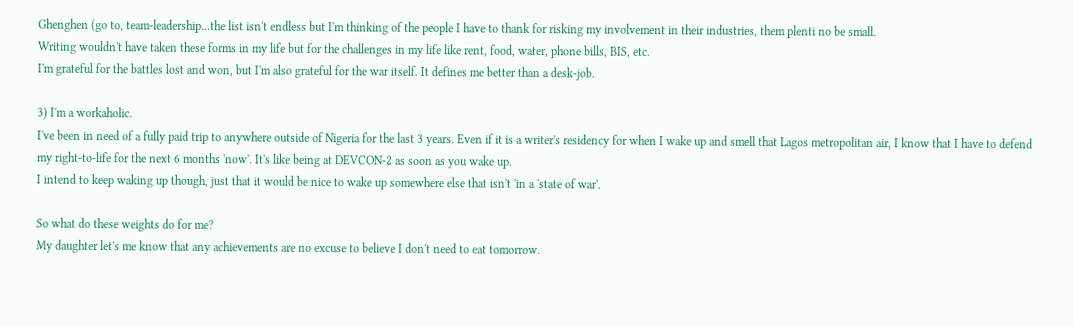Ghenghen (go to, team-leadership...the list isn't endless but I'm thinking of the people I have to thank for risking my involvement in their industries, them plenti no be small.
Writing wouldn't have taken these forms in my life but for the challenges in my life like rent, food, water, phone bills, BIS, etc.
I'm grateful for the battles lost and won, but I'm also grateful for the war itself. It defines me better than a desk-job.

3) I'm a workaholic.
I've been in need of a fully paid trip to anywhere outside of Nigeria for the last 3 years. Even if it is a writer's residency for when I wake up and smell that Lagos metropolitan air, I know that I have to defend my right-to-life for the next 6 months 'now'. It's like being at DEVCON-2 as soon as you wake up.
I intend to keep waking up though, just that it would be nice to wake up somewhere else that isn't 'in a 'state of war'.

So what do these weights do for me?
My daughter let's me know that any achievements are no excuse to believe I don't need to eat tomorrow.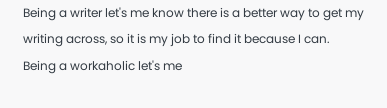Being a writer let's me know there is a better way to get my writing across, so it is my job to find it because I can.
Being a workaholic let's me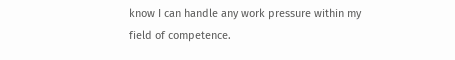know I can handle any work pressure within my field of competence.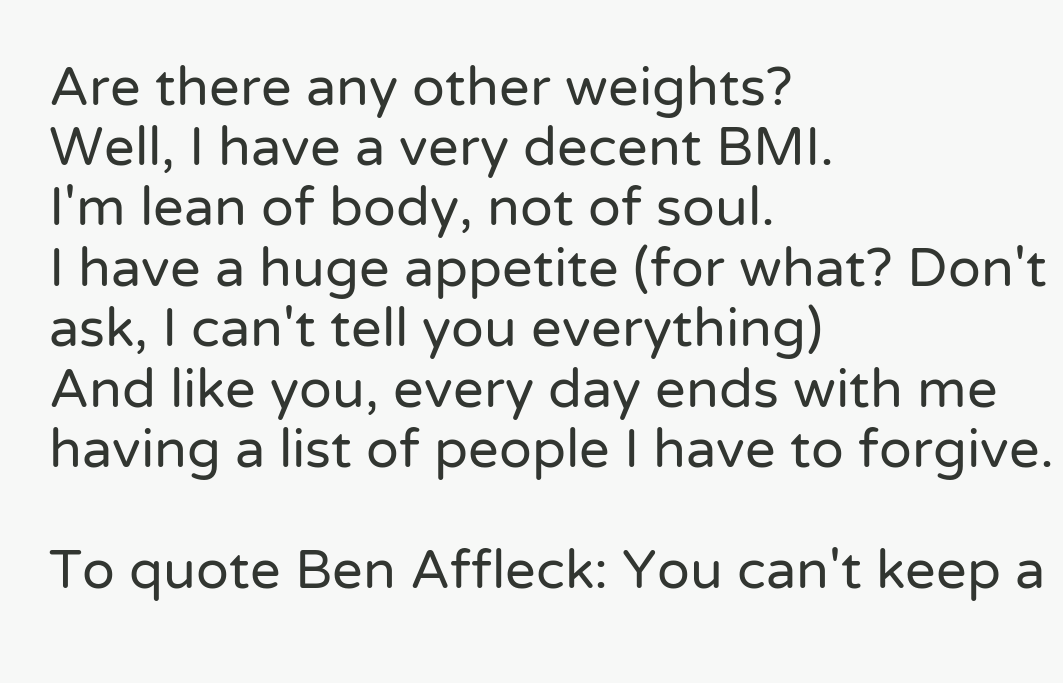Are there any other weights?
Well, I have a very decent BMI.
I'm lean of body, not of soul.
I have a huge appetite (for what? Don't ask, I can't tell you everything)
And like you, every day ends with me having a list of people I have to forgive.

To quote Ben Affleck: You can't keep a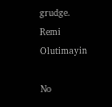grudge.
Remi Olutimayin

No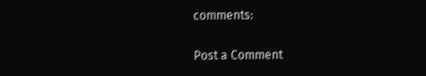comments:

Post a Comment